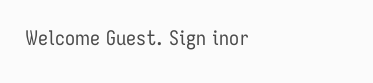Welcome Guest. Sign inor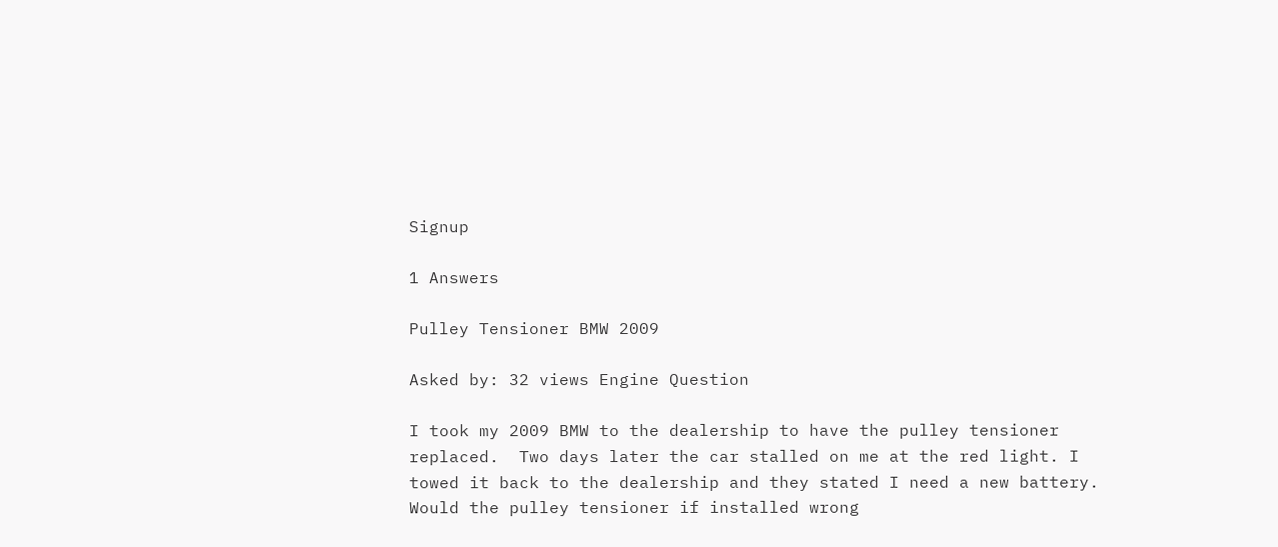Signup

1 Answers

Pulley Tensioner BMW 2009

Asked by: 32 views Engine Question

I took my 2009 BMW to the dealership to have the pulley tensioner replaced.  Two days later the car stalled on me at the red light. I towed it back to the dealership and they stated I need a new battery. Would the pulley tensioner if installed wrong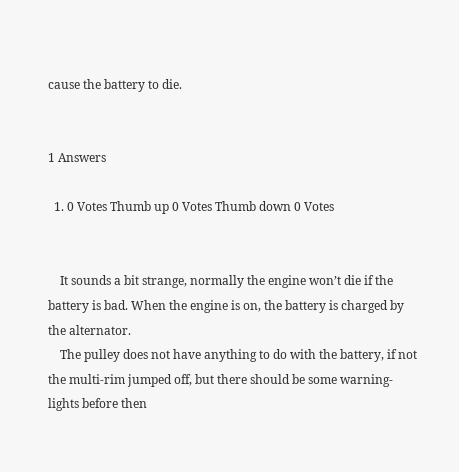cause the battery to die.


1 Answers

  1. 0 Votes Thumb up 0 Votes Thumb down 0 Votes


    It sounds a bit strange, normally the engine won’t die if the battery is bad. When the engine is on, the battery is charged by the alternator.
    The pulley does not have anything to do with the battery, if not the multi-rim jumped off, but there should be some warning-lights before then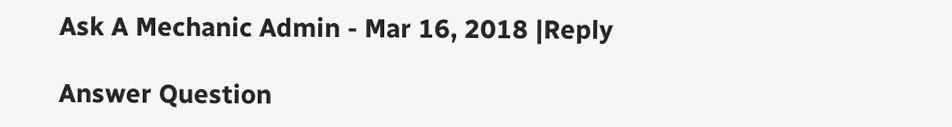Ask A Mechanic Admin - Mar 16, 2018 |Reply

Answer Question